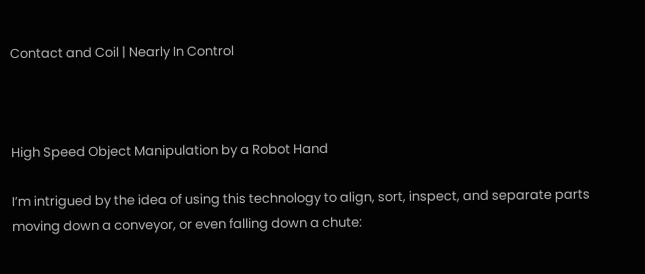Contact and Coil | Nearly In Control



High Speed Object Manipulation by a Robot Hand

I’m intrigued by the idea of using this technology to align, sort, inspect, and separate parts moving down a conveyor, or even falling down a chute: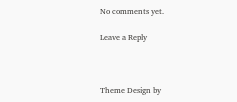No comments yet.

Leave a Reply



Theme Design by